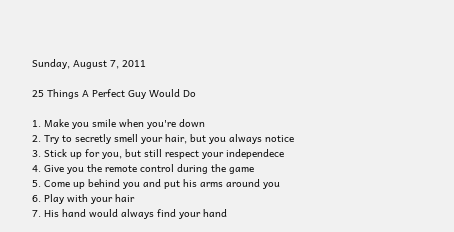Sunday, August 7, 2011

25 Things A Perfect Guy Would Do

1. Make you smile when you're down
2. Try to secretly smell your hair, but you always notice
3. Stick up for you, but still respect your independece
4. Give you the remote control during the game
5. Come up behind you and put his arms around you
6. Play with your hair
7. His hand would always find your hand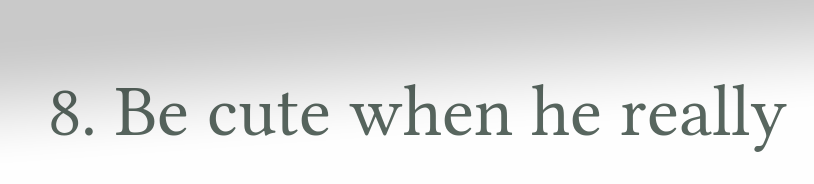8. Be cute when he really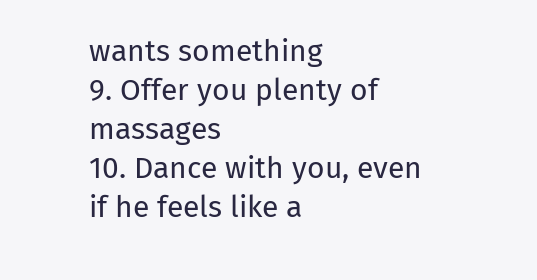wants something
9. Offer you plenty of massages
10. Dance with you, even if he feels like a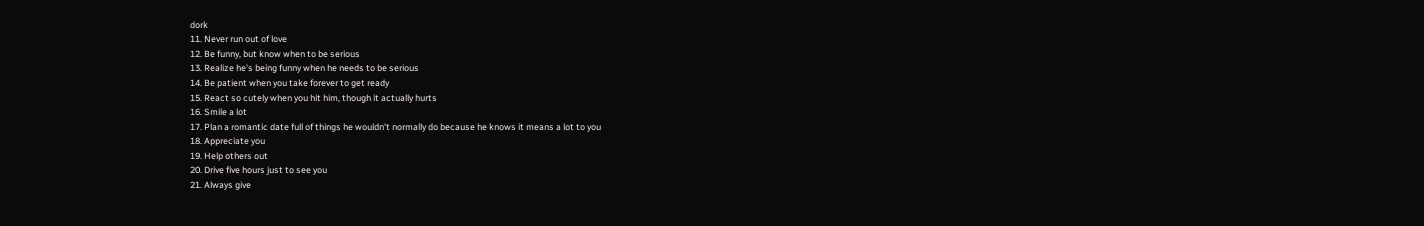dork
11. Never run out of love
12. Be funny, but know when to be serious
13. Realize he's being funny when he needs to be serious
14. Be patient when you take forever to get ready
15. React so cutely when you hit him, though it actually hurts
16. Smile a lot
17. Plan a romantic date full of things he wouldn't normally do because he knows it means a lot to you
18. Appreciate you
19. Help others out
20. Drive five hours just to see you
21. Always give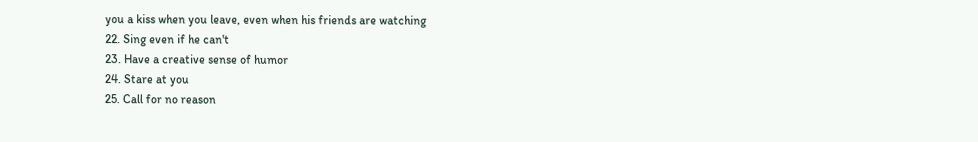you a kiss when you leave, even when his friends are watching
22. Sing even if he can't
23. Have a creative sense of humor
24. Stare at you
25. Call for no reason